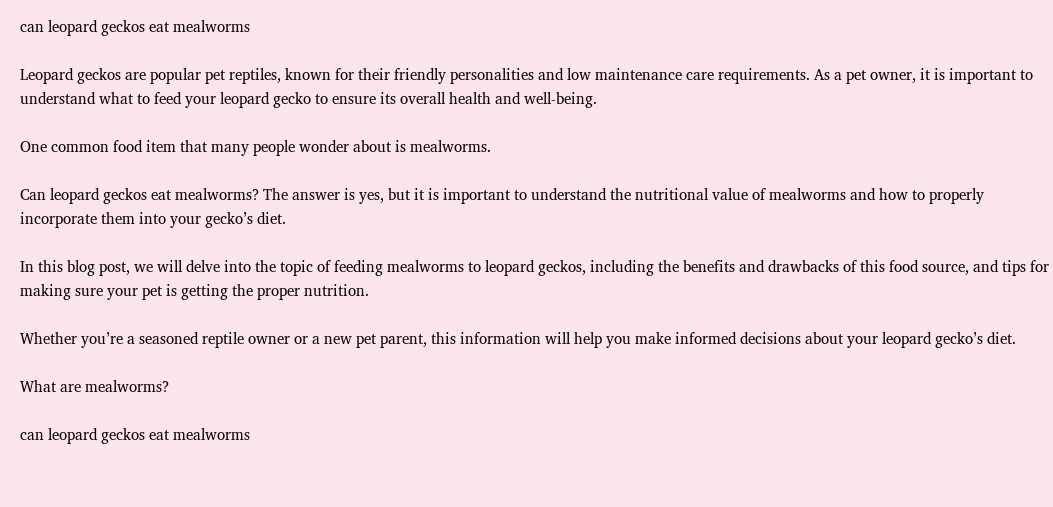can leopard geckos eat mealworms

Leopard geckos are popular pet reptiles, known for their friendly personalities and low maintenance care requirements. As a pet owner, it is important to understand what to feed your leopard gecko to ensure its overall health and well-being.

One common food item that many people wonder about is mealworms.

Can leopard geckos eat mealworms? The answer is yes, but it is important to understand the nutritional value of mealworms and how to properly incorporate them into your gecko’s diet.

In this blog post, we will delve into the topic of feeding mealworms to leopard geckos, including the benefits and drawbacks of this food source, and tips for making sure your pet is getting the proper nutrition.

Whether you’re a seasoned reptile owner or a new pet parent, this information will help you make informed decisions about your leopard gecko’s diet.

What are mealworms?

can leopard geckos eat mealworms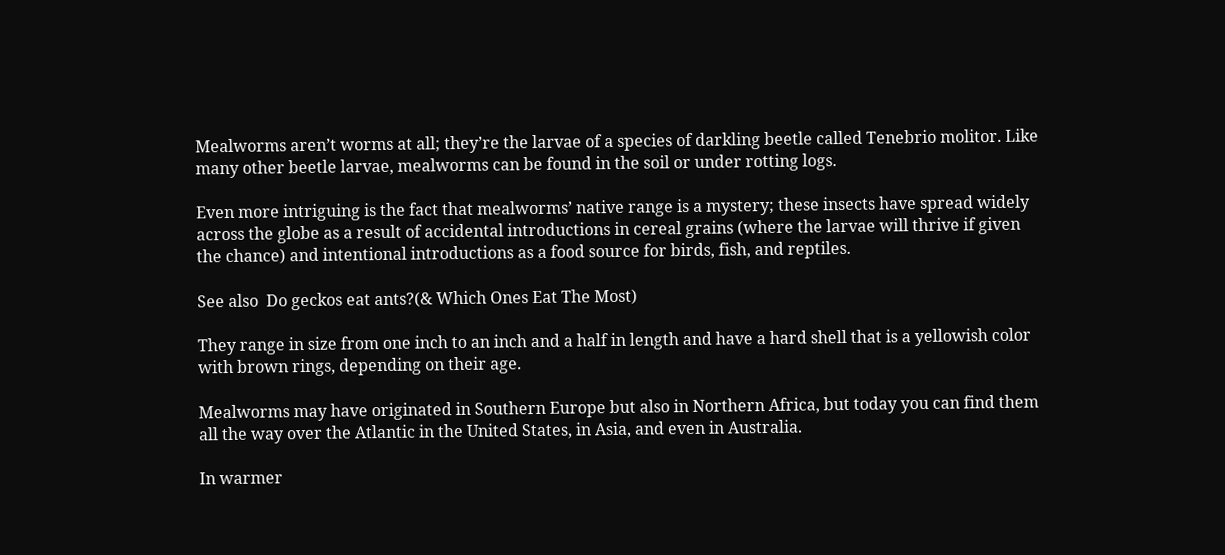Mealworms aren’t worms at all; they’re the larvae of a species of darkling beetle called Tenebrio molitor. Like many other beetle larvae, mealworms can be found in the soil or under rotting logs.

Even more intriguing is the fact that mealworms’ native range is a mystery; these insects have spread widely across the globe as a result of accidental introductions in cereal grains (where the larvae will thrive if given the chance) and intentional introductions as a food source for birds, fish, and reptiles.

See also  Do geckos eat ants?(& Which Ones Eat The Most)

They range in size from one inch to an inch and a half in length and have a hard shell that is a yellowish color with brown rings, depending on their age.

Mealworms may have originated in Southern Europe but also in Northern Africa, but today you can find them all the way over the Atlantic in the United States, in Asia, and even in Australia.

In warmer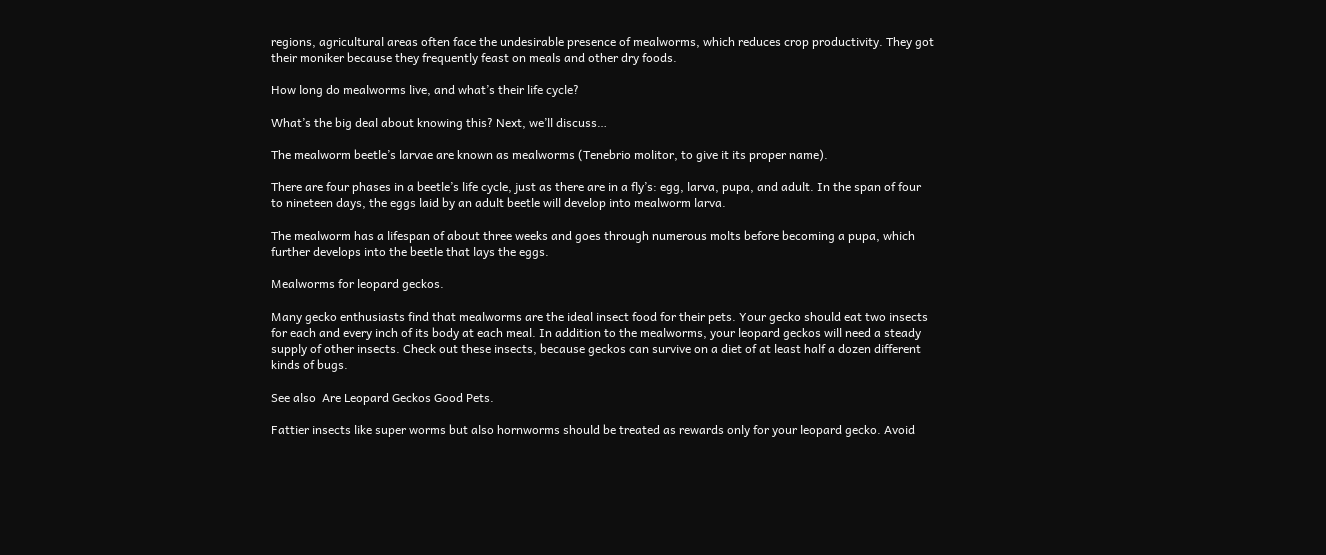regions, agricultural areas often face the undesirable presence of mealworms, which reduces crop productivity. They got their moniker because they frequently feast on meals and other dry foods.

How long do mealworms live, and what’s their life cycle?

What’s the big deal about knowing this? Next, we’ll discuss…

The mealworm beetle’s larvae are known as mealworms (Tenebrio molitor, to give it its proper name).

There are four phases in a beetle’s life cycle, just as there are in a fly’s: egg, larva, pupa, and adult. In the span of four to nineteen days, the eggs laid by an adult beetle will develop into mealworm larva.

The mealworm has a lifespan of about three weeks and goes through numerous molts before becoming a pupa, which further develops into the beetle that lays the eggs.

Mealworms for leopard geckos.

Many gecko enthusiasts find that mealworms are the ideal insect food for their pets. Your gecko should eat two insects for each and every inch of its body at each meal. In addition to the mealworms, your leopard geckos will need a steady supply of other insects. Check out these insects, because geckos can survive on a diet of at least half a dozen different kinds of bugs.

See also  Are Leopard Geckos Good Pets.

Fattier insects like super worms but also hornworms should be treated as rewards only for your leopard gecko. Avoid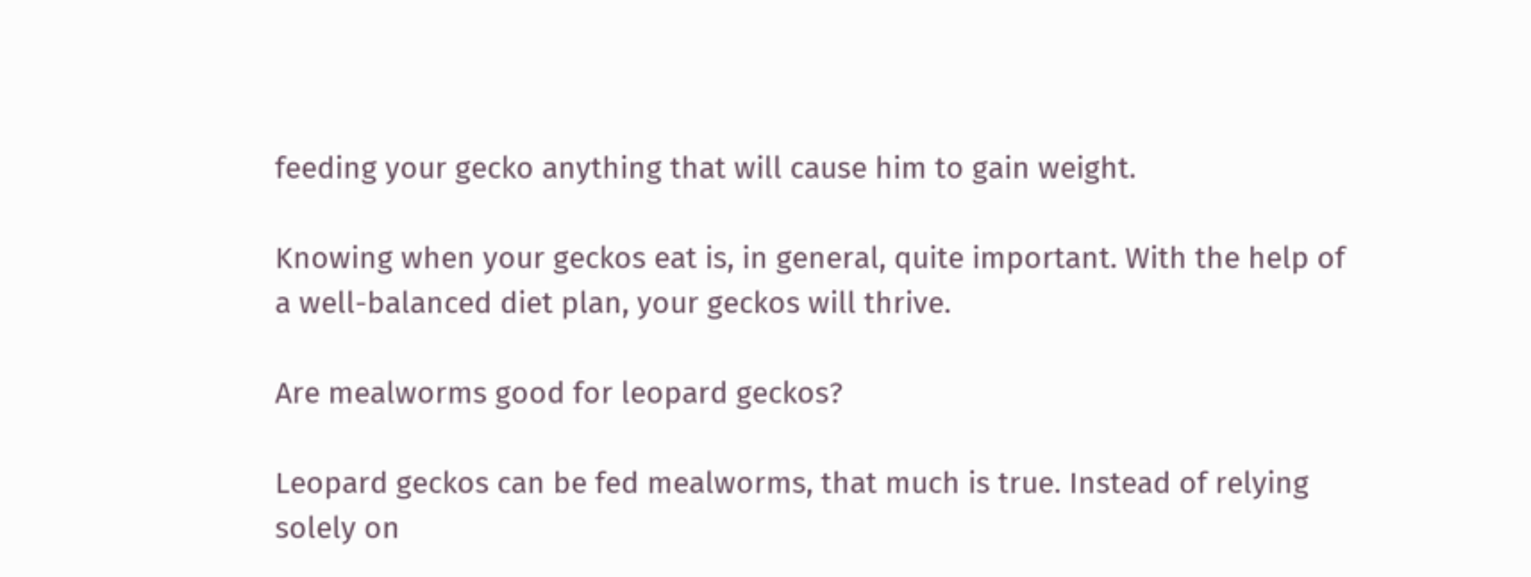feeding your gecko anything that will cause him to gain weight.

Knowing when your geckos eat is, in general, quite important. With the help of a well-balanced diet plan, your geckos will thrive.

Are mealworms good for leopard geckos?

Leopard geckos can be fed mealworms, that much is true. Instead of relying solely on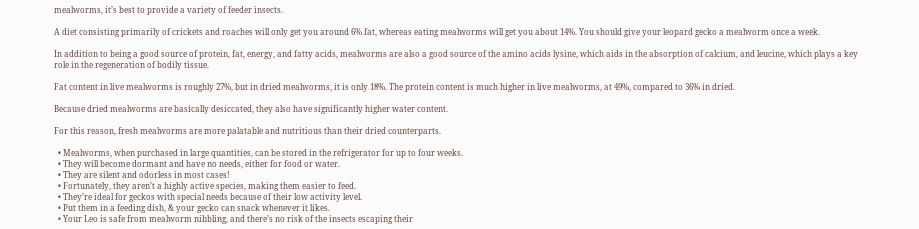mealworms, it’s best to provide a variety of feeder insects.

A diet consisting primarily of crickets and roaches will only get you around 6% fat, whereas eating mealworms will get you about 14%. You should give your leopard gecko a mealworm once a week.

In addition to being a good source of protein, fat, energy, and fatty acids, mealworms are also a good source of the amino acids lysine, which aids in the absorption of calcium, and leucine, which plays a key role in the regeneration of bodily tissue.

Fat content in live mealworms is roughly 27%, but in dried mealworms, it is only 18%. The protein content is much higher in live mealworms, at 49%, compared to 36% in dried.

Because dried mealworms are basically desiccated, they also have significantly higher water content.

For this reason, fresh mealworms are more palatable and nutritious than their dried counterparts.

  • Mealworms, when purchased in large quantities, can be stored in the refrigerator for up to four weeks.
  • They will become dormant and have no needs, either for food or water.
  • They are silent and odorless in most cases!
  • Fortunately, they aren’t a highly active species, making them easier to feed.
  • They’re ideal for geckos with special needs because of their low activity level.
  • Put them in a feeding dish, & your gecko can snack whenever it likes.
  • Your Leo is safe from mealworm nibbling, and there’s no risk of the insects escaping their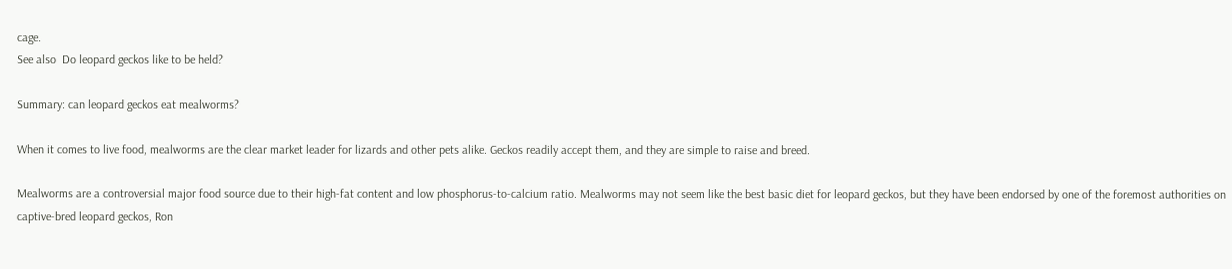cage.
See also  Do leopard geckos like to be held?

Summary: can leopard geckos eat mealworms?

When it comes to live food, mealworms are the clear market leader for lizards and other pets alike. Geckos readily accept them, and they are simple to raise and breed.

Mealworms are a controversial major food source due to their high-fat content and low phosphorus-to-calcium ratio. Mealworms may not seem like the best basic diet for leopard geckos, but they have been endorsed by one of the foremost authorities on captive-bred leopard geckos, Ron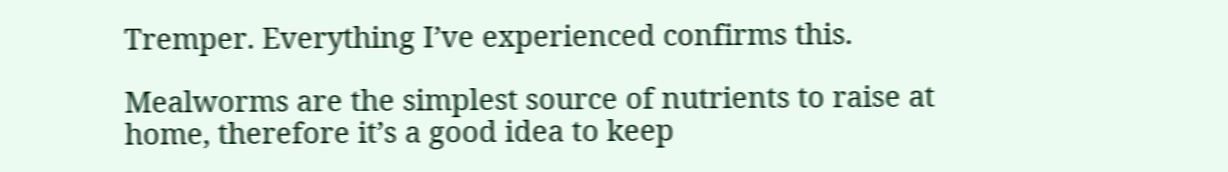Tremper. Everything I’ve experienced confirms this.

Mealworms are the simplest source of nutrients to raise at home, therefore it’s a good idea to keep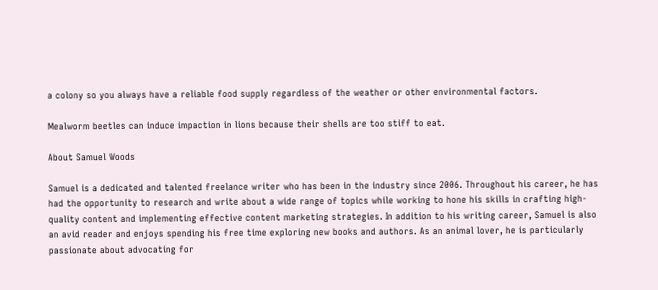a colony so you always have a reliable food supply regardless of the weather or other environmental factors.

Mealworm beetles can induce impaction in lions because their shells are too stiff to eat.

About Samuel Woods

Samuel is a dedicated and talented freelance writer who has been in the industry since 2006. Throughout his career, he has had the opportunity to research and write about a wide range of topics while working to hone his skills in crafting high-quality content and implementing effective content marketing strategies. In addition to his writing career, Samuel is also an avid reader and enjoys spending his free time exploring new books and authors. As an animal lover, he is particularly passionate about advocating for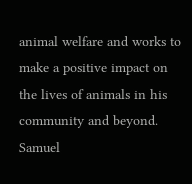animal welfare and works to make a positive impact on the lives of animals in his community and beyond. Samuel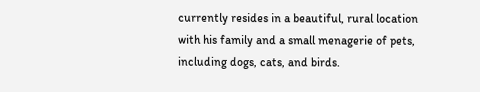currently resides in a beautiful, rural location with his family and a small menagerie of pets, including dogs, cats, and birds.